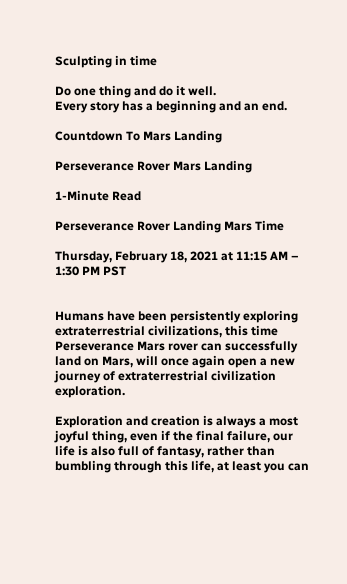Sculpting in time

Do one thing and do it well.
Every story has a beginning and an end.

Countdown To Mars Landing

Perseverance Rover Mars Landing

1-Minute Read

Perseverance Rover Landing Mars Time

Thursday, February 18, 2021 at 11:15 AM – 1:30 PM PST


Humans have been persistently exploring extraterrestrial civilizations, this time Perseverance Mars rover can successfully land on Mars, will once again open a new journey of extraterrestrial civilization exploration.

Exploration and creation is always a most joyful thing, even if the final failure, our life is also full of fantasy, rather than bumbling through this life, at least you can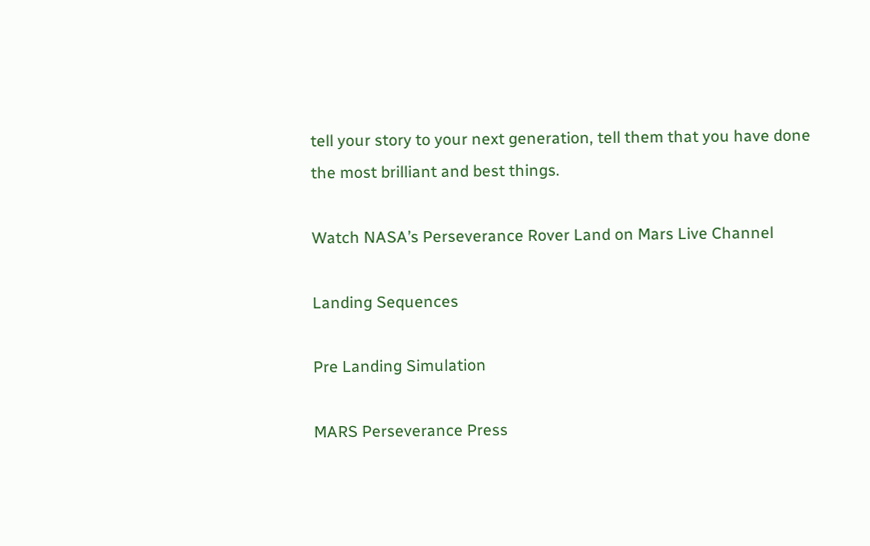tell your story to your next generation, tell them that you have done the most brilliant and best things.

Watch NASA’s Perseverance Rover Land on Mars Live Channel

Landing Sequences

Pre Landing Simulation

MARS Perseverance Press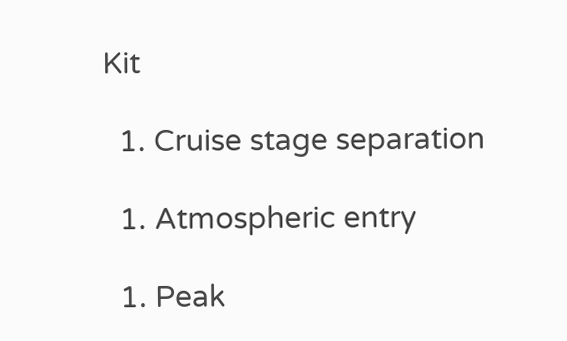Kit

  1. Cruise stage separation

  1. Atmospheric entry

  1. Peak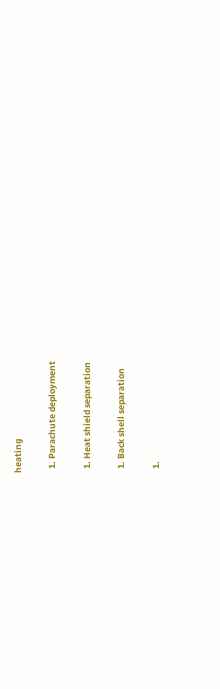heating

  1. Parachute deployment

  1. Heat shield separation

  1. Back shell separation

  1.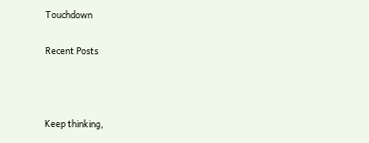Touchdown

Recent Posts



Keep thinking,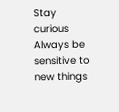Stay curious
Always be sensitive to new things